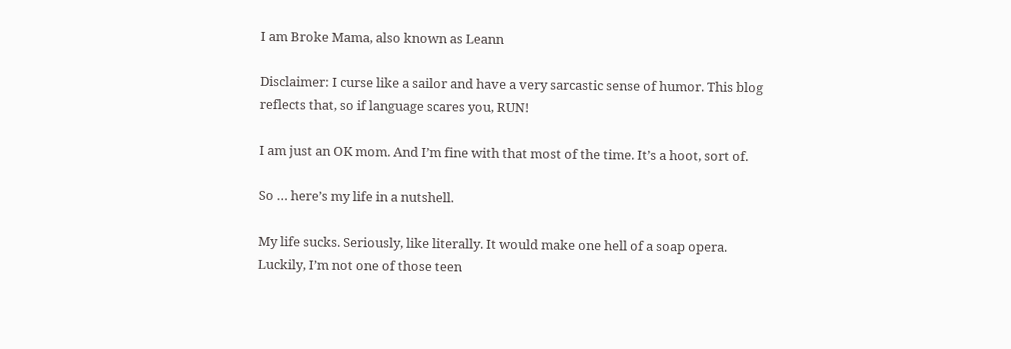I am Broke Mama, also known as Leann

Disclaimer: I curse like a sailor and have a very sarcastic sense of humor. This blog reflects that, so if language scares you, RUN!

I am just an OK mom. And I’m fine with that most of the time. It’s a hoot, sort of.

So … here’s my life in a nutshell.

My life sucks. Seriously, like literally. It would make one hell of a soap opera. Luckily, I’m not one of those teen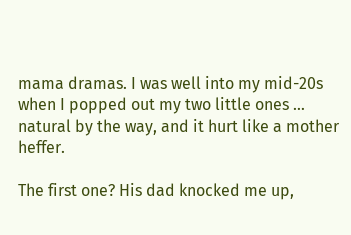mama dramas. I was well into my mid-20s when I popped out my two little ones … natural by the way, and it hurt like a mother heffer.

The first one? His dad knocked me up,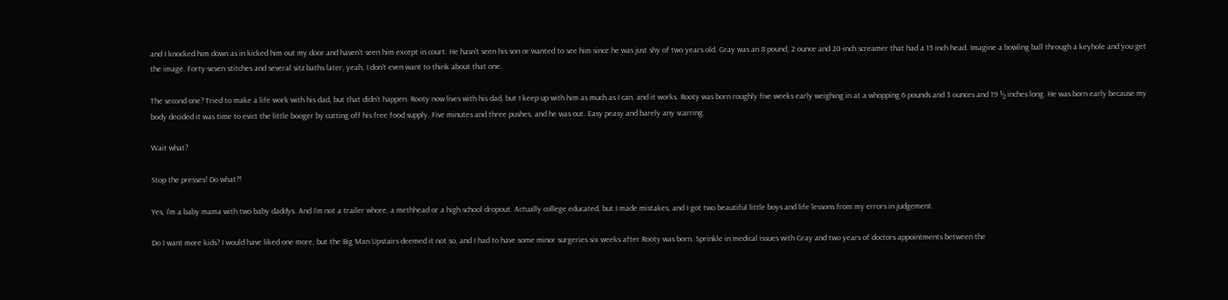and I knocked him down as in kicked him out my door and haven’t seen him except in court. He hasn’t seen his son or wanted to see him since he was just shy of two years old. Gray was an 8 pound, 2 ounce and 20-inch screamer that had a 15 inch head. Imagine a bowling ball through a keyhole and you get the image. Forty-seven stitches and several sitz baths later, yeah, I don’t even want to think about that one.

The second one? Tried to make a life work with his dad, but that didn’t happen. Rooty now lives with his dad, but I keep up with him as much as I can, and it works. Rooty was born roughly five weeks early weighing in at a whopping 6 pounds and 3 ounces and 19 ½ inches long. He was born early because my body decided it was time to evict the little booger by cutting off his free food supply. Five minutes and three pushes, and he was out. Easy peasy and barely any scarring.

Wait what?

Stop the presses! Do what?!

Yes, I’m a baby mama with two baby daddys. And I’m not a trailer whore, a methhead or a high school dropout. Actually college educated, but I made mistakes, and I got two beautiful little boys and life lessons from my errors in judgement.

Do I want more kids? I would have liked one more, but the Big Man Upstairs deemed it not so, and I had to have some minor surgeries six weeks after Rooty was born. Sprinkle in medical issues with Gray and two years of doctors appointments between the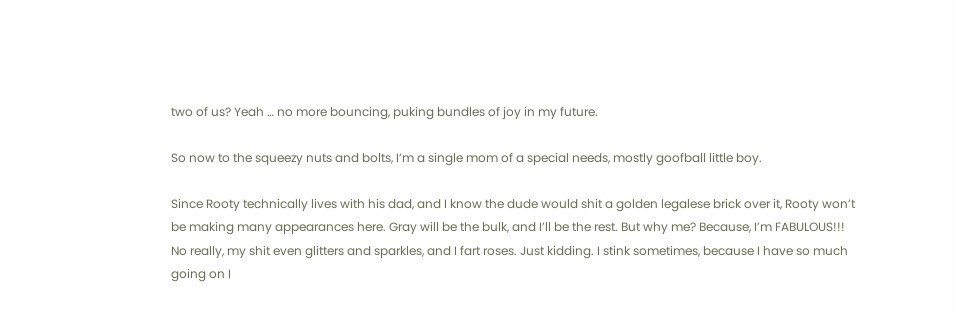two of us? Yeah … no more bouncing, puking bundles of joy in my future.

So now to the squeezy nuts and bolts, I’m a single mom of a special needs, mostly goofball little boy.

Since Rooty technically lives with his dad, and I know the dude would shit a golden legalese brick over it, Rooty won’t be making many appearances here. Gray will be the bulk, and I’ll be the rest. But why me? Because, I’m FABULOUS!!! No really, my shit even glitters and sparkles, and I fart roses. Just kidding. I stink sometimes, because I have so much going on I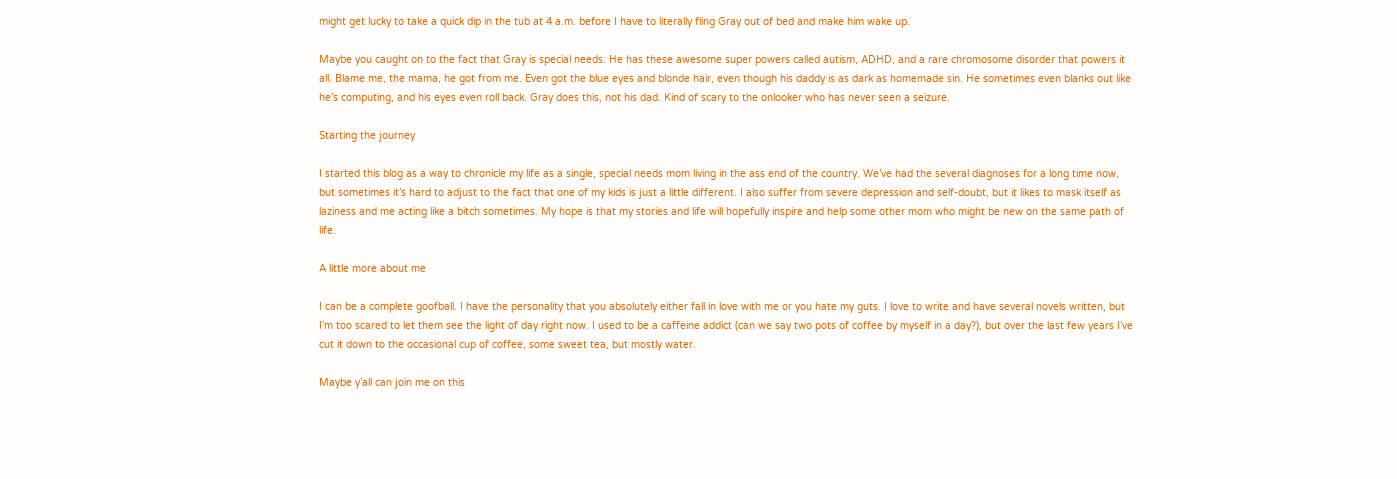might get lucky to take a quick dip in the tub at 4 a.m. before I have to literally fling Gray out of bed and make him wake up.

Maybe you caught on to the fact that Gray is special needs. He has these awesome super powers called autism, ADHD, and a rare chromosome disorder that powers it all. Blame me, the mama, he got from me. Even got the blue eyes and blonde hair, even though his daddy is as dark as homemade sin. He sometimes even blanks out like he’s computing, and his eyes even roll back. Gray does this, not his dad. Kind of scary to the onlooker who has never seen a seizure.

Starting the journey

I started this blog as a way to chronicle my life as a single, special needs mom living in the ass end of the country. We’ve had the several diagnoses for a long time now, but sometimes it’s hard to adjust to the fact that one of my kids is just a little different. I also suffer from severe depression and self-doubt, but it likes to mask itself as laziness and me acting like a bitch sometimes. My hope is that my stories and life will hopefully inspire and help some other mom who might be new on the same path of life.

A little more about me

I can be a complete goofball. I have the personality that you absolutely either fall in love with me or you hate my guts. I love to write and have several novels written, but I’m too scared to let them see the light of day right now. I used to be a caffeine addict (can we say two pots of coffee by myself in a day?), but over the last few years I’ve cut it down to the occasional cup of coffee, some sweet tea, but mostly water.

Maybe y’all can join me on this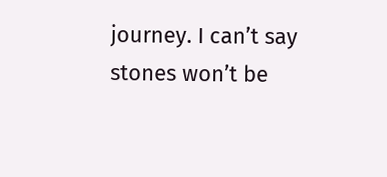journey. I can’t say stones won’t be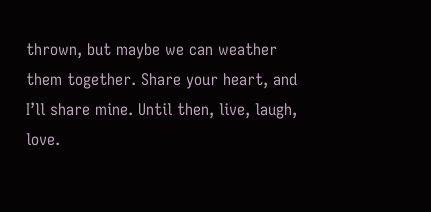thrown, but maybe we can weather them together. Share your heart, and I’ll share mine. Until then, live, laugh, love.